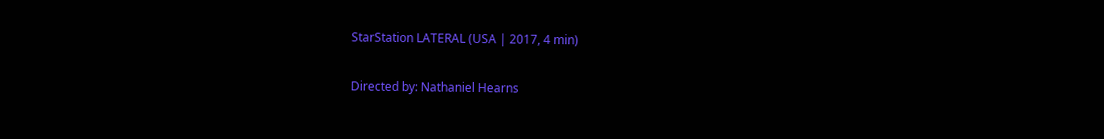StarStation LATERAL (USA | 2017, 4 min)

Directed by: Nathaniel Hearns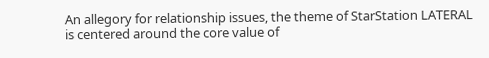An allegory for relationship issues, the theme of StarStation LATERAL is centered around the core value of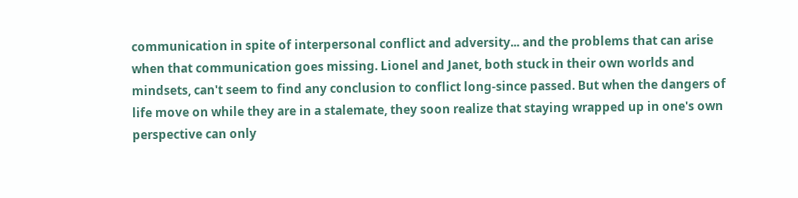communication in spite of interpersonal conflict and adversity... and the problems that can arise when that communication goes missing. Lionel and Janet, both stuck in their own worlds and mindsets, can't seem to find any conclusion to conflict long-since passed. But when the dangers of life move on while they are in a stalemate, they soon realize that staying wrapped up in one's own perspective can only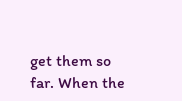get them so far. When the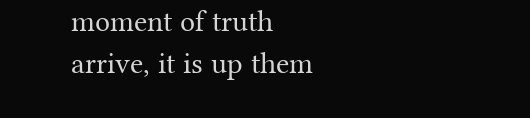moment of truth arrive, it is up them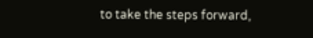to take the steps forward,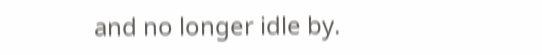and no longer idle by.